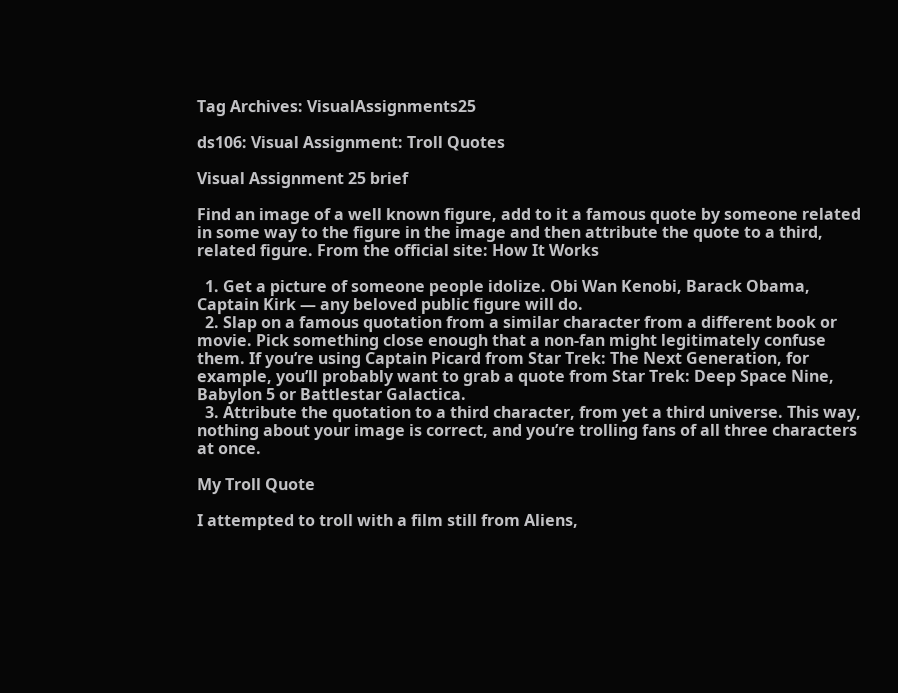Tag Archives: VisualAssignments25

ds106: Visual Assignment: Troll Quotes

Visual Assignment 25 brief

Find an image of a well known figure, add to it a famous quote by someone related in some way to the figure in the image and then attribute the quote to a third, related figure. From the official site: How It Works

  1. Get a picture of someone people idolize. Obi Wan Kenobi, Barack Obama, Captain Kirk — any beloved public figure will do.
  2. Slap on a famous quotation from a similar character from a different book or movie. Pick something close enough that a non-fan might legitimately confuse them. If you’re using Captain Picard from Star Trek: The Next Generation, for example, you’ll probably want to grab a quote from Star Trek: Deep Space Nine, Babylon 5 or Battlestar Galactica.
  3. Attribute the quotation to a third character, from yet a third universe. This way, nothing about your image is correct, and you’re trolling fans of all three characters at once.

My Troll Quote

I attempted to troll with a film still from Aliens,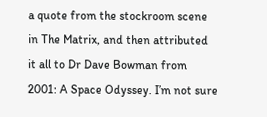a quote from the stockroom scene in The Matrix, and then attributed it all to Dr Dave Bowman from 2001: A Space Odyssey. I’m not sure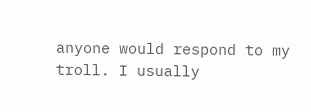anyone would respond to my troll. I usually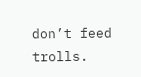don’t feed trolls.